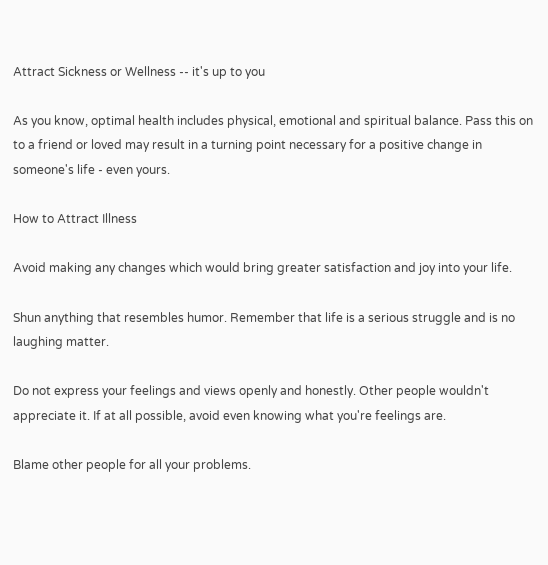Attract Sickness or Wellness -- it's up to you

As you know, optimal health includes physical, emotional and spiritual balance. Pass this on to a friend or loved may result in a turning point necessary for a positive change in someone's life - even yours.

How to Attract Illness

Avoid making any changes which would bring greater satisfaction and joy into your life.

Shun anything that resembles humor. Remember that life is a serious struggle and is no laughing matter.

Do not express your feelings and views openly and honestly. Other people wouldn't appreciate it. If at all possible, avoid even knowing what you're feelings are.

Blame other people for all your problems.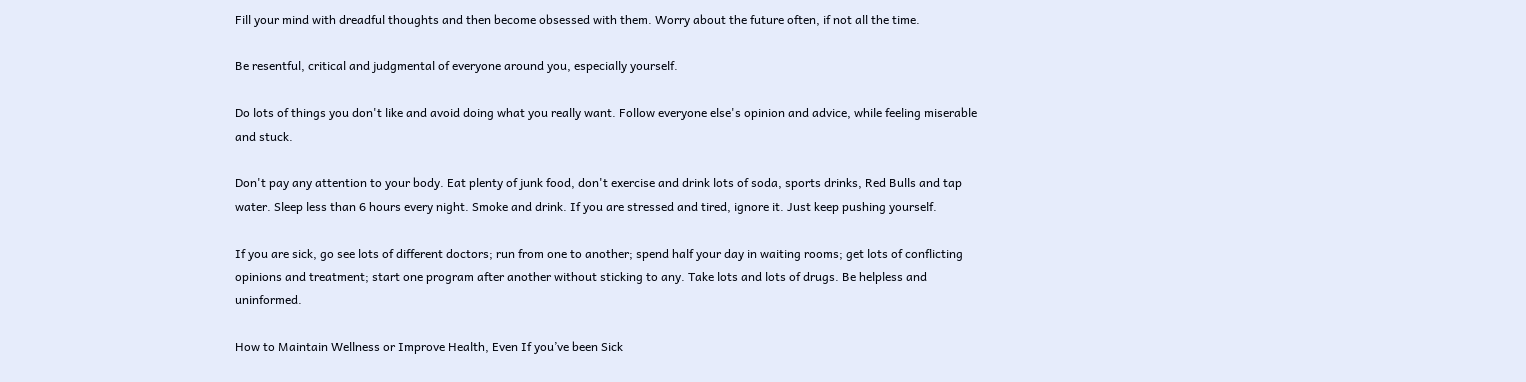Fill your mind with dreadful thoughts and then become obsessed with them. Worry about the future often, if not all the time.

Be resentful, critical and judgmental of everyone around you, especially yourself.

Do lots of things you don't like and avoid doing what you really want. Follow everyone else's opinion and advice, while feeling miserable and stuck.

Don't pay any attention to your body. Eat plenty of junk food, don't exercise and drink lots of soda, sports drinks, Red Bulls and tap water. Sleep less than 6 hours every night. Smoke and drink. If you are stressed and tired, ignore it. Just keep pushing yourself.

If you are sick, go see lots of different doctors; run from one to another; spend half your day in waiting rooms; get lots of conflicting opinions and treatment; start one program after another without sticking to any. Take lots and lots of drugs. Be helpless and uninformed.

How to Maintain Wellness or Improve Health, Even If you’ve been Sick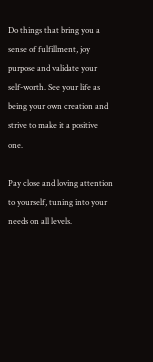Do things that bring you a sense of fulfillment, joy purpose and validate your self-worth. See your life as being your own creation and strive to make it a positive one.

Pay close and loving attention to yourself, tuning into your needs on all levels.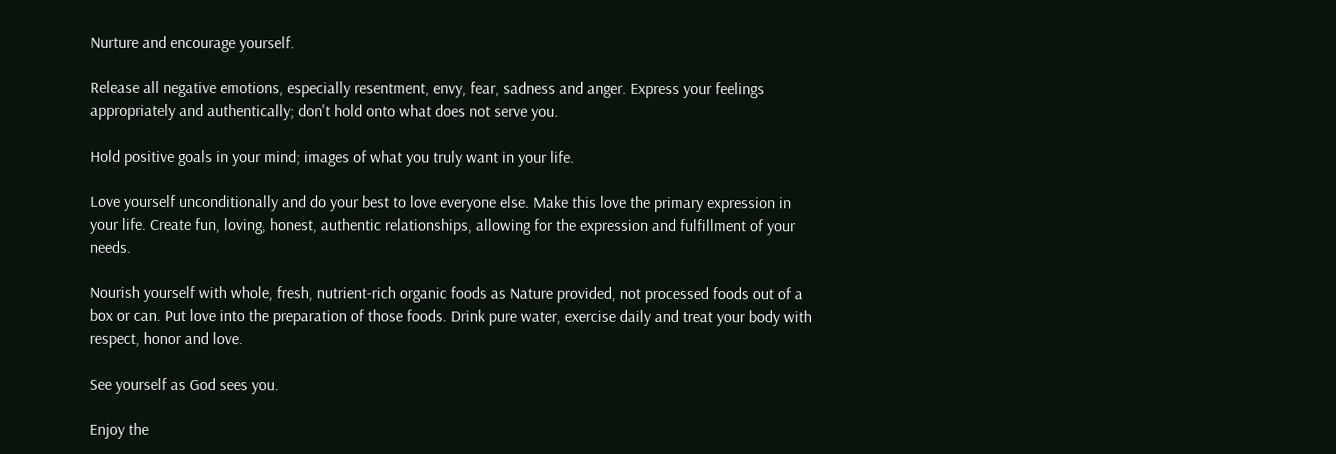Nurture and encourage yourself.

Release all negative emotions, especially resentment, envy, fear, sadness and anger. Express your feelings appropriately and authentically; don't hold onto what does not serve you.

Hold positive goals in your mind; images of what you truly want in your life.

Love yourself unconditionally and do your best to love everyone else. Make this love the primary expression in your life. Create fun, loving, honest, authentic relationships, allowing for the expression and fulfillment of your needs.

Nourish yourself with whole, fresh, nutrient-rich organic foods as Nature provided, not processed foods out of a box or can. Put love into the preparation of those foods. Drink pure water, exercise daily and treat your body with respect, honor and love.

See yourself as God sees you.

Enjoy the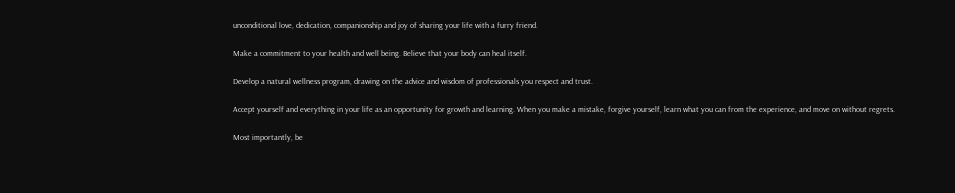unconditional love, dedication, companionship and joy of sharing your life with a furry friend.

Make a commitment to your health and well being. Believe that your body can heal itself.

Develop a natural wellness program, drawing on the advice and wisdom of professionals you respect and trust.

Accept yourself and everything in your life as an opportunity for growth and learning. When you make a mistake, forgive yourself, learn what you can from the experience, and move on without regrets.

Most importantly, be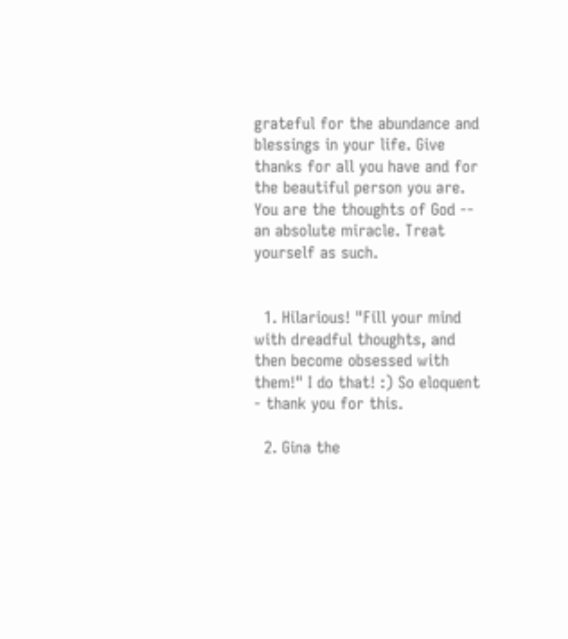grateful for the abundance and blessings in your life. Give thanks for all you have and for the beautiful person you are. You are the thoughts of God -- an absolute miracle. Treat yourself as such.


  1. Hilarious! "Fill your mind with dreadful thoughts, and then become obsessed with them!" I do that! :) So eloquent - thank you for this.

  2. Gina the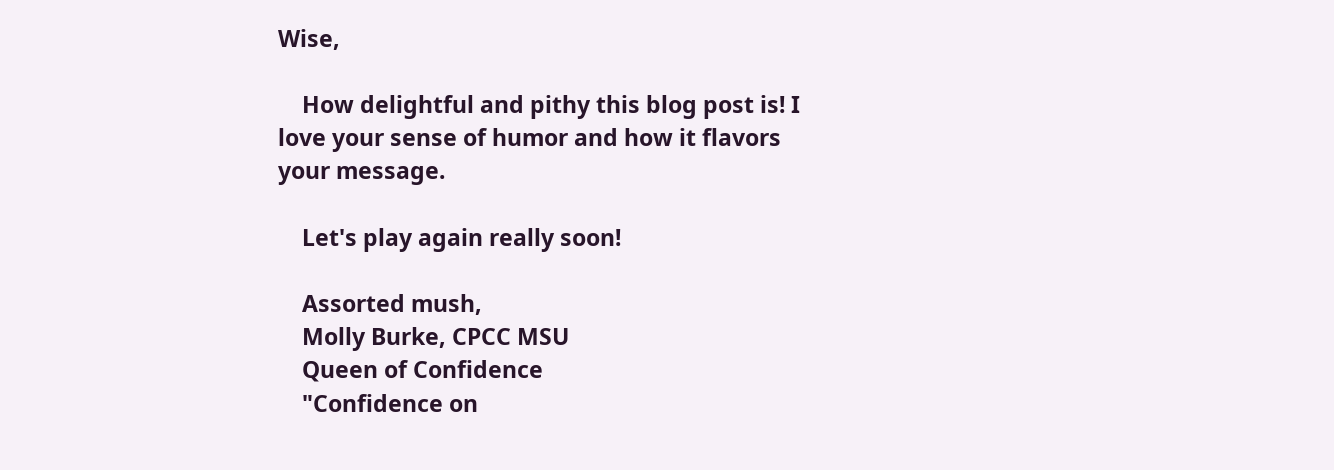Wise,

    How delightful and pithy this blog post is! I love your sense of humor and how it flavors your message.

    Let's play again really soon!

    Assorted mush,
    Molly Burke, CPCC MSU
    Queen of Confidence
    "Confidence on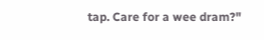tap. Care for a wee dram?"